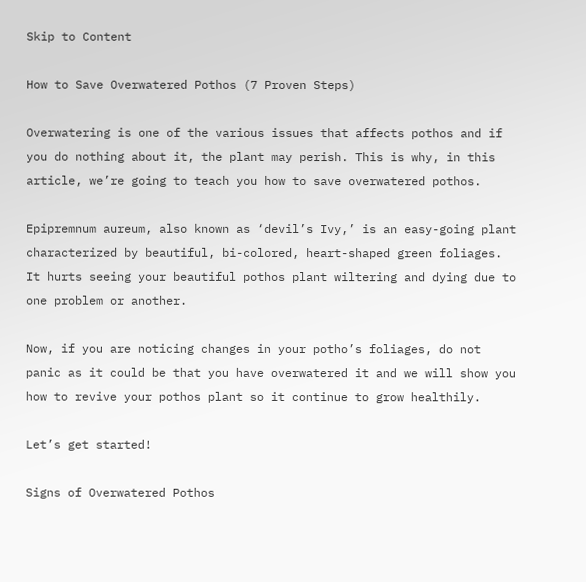Skip to Content

How to Save Overwatered Pothos (7 Proven Steps)

Overwatering is one of the various issues that affects pothos and if you do nothing about it, the plant may perish. This is why, in this article, we’re going to teach you how to save overwatered pothos.

Epipremnum aureum, also known as ‘devil’s Ivy,’ is an easy-going plant characterized by beautiful, bi-colored, heart-shaped green foliages. It hurts seeing your beautiful pothos plant wiltering and dying due to one problem or another.

Now, if you are noticing changes in your potho’s foliages, do not panic as it could be that you have overwatered it and we will show you how to revive your pothos plant so it continue to grow healthily.

Let’s get started!

Signs of Overwatered Pothos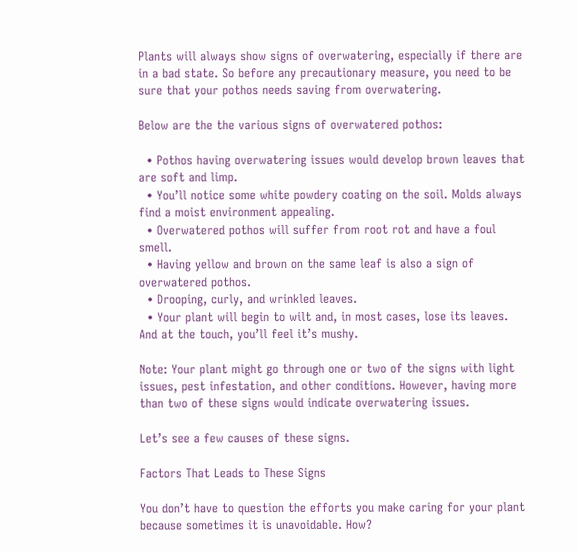Plants will always show signs of overwatering, especially if there are in a bad state. So before any precautionary measure, you need to be sure that your pothos needs saving from overwatering.

Below are the the various signs of overwatered pothos:

  • Pothos having overwatering issues would develop brown leaves that are soft and limp.
  • You’ll notice some white powdery coating on the soil. Molds always find a moist environment appealing.
  • Overwatered pothos will suffer from root rot and have a foul smell.
  • Having yellow and brown on the same leaf is also a sign of overwatered pothos.
  • Drooping, curly, and wrinkled leaves.
  • Your plant will begin to wilt and, in most cases, lose its leaves. And at the touch, you’ll feel it’s mushy.

Note: Your plant might go through one or two of the signs with light issues, pest infestation, and other conditions. However, having more than two of these signs would indicate overwatering issues.

Let’s see a few causes of these signs.

Factors That Leads to These Signs

You don’t have to question the efforts you make caring for your plant because sometimes it is unavoidable. How?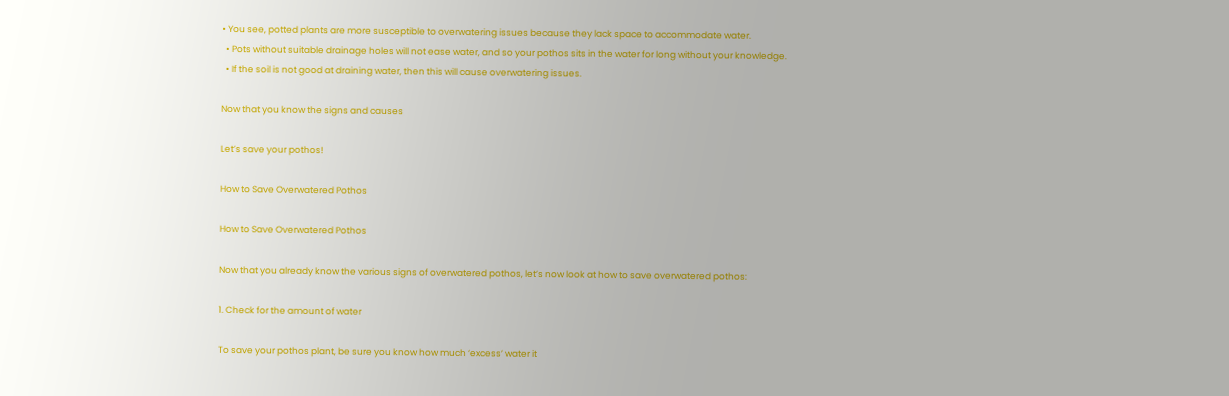• You see, potted plants are more susceptible to overwatering issues because they lack space to accommodate water.
  • Pots without suitable drainage holes will not ease water, and so your pothos sits in the water for long without your knowledge.
  • If the soil is not good at draining water, then this will cause overwatering issues.

Now that you know the signs and causes

Let’s save your pothos!

How to Save Overwatered Pothos

How to Save Overwatered Pothos

Now that you already know the various signs of overwatered pothos, let’s now look at how to save overwatered pothos:

1. Check for the amount of water

To save your pothos plant, be sure you know how much ‘excess’ water it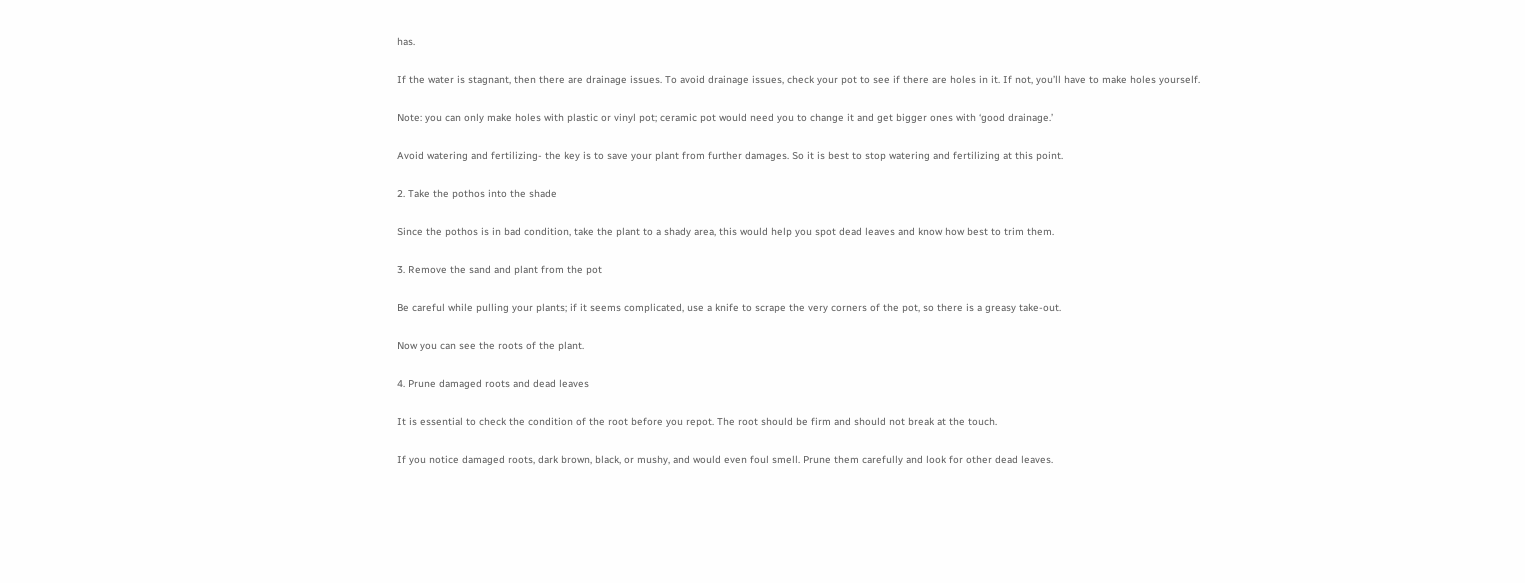has.

If the water is stagnant, then there are drainage issues. To avoid drainage issues, check your pot to see if there are holes in it. If not, you’ll have to make holes yourself.

Note: you can only make holes with plastic or vinyl pot; ceramic pot would need you to change it and get bigger ones with ‘good drainage.’

Avoid watering and fertilizing- the key is to save your plant from further damages. So it is best to stop watering and fertilizing at this point.

2. Take the pothos into the shade

Since the pothos is in bad condition, take the plant to a shady area, this would help you spot dead leaves and know how best to trim them.

3. Remove the sand and plant from the pot

Be careful while pulling your plants; if it seems complicated, use a knife to scrape the very corners of the pot, so there is a greasy take-out.

Now you can see the roots of the plant.

4. Prune damaged roots and dead leaves

It is essential to check the condition of the root before you repot. The root should be firm and should not break at the touch.

If you notice damaged roots, dark brown, black, or mushy, and would even foul smell. Prune them carefully and look for other dead leaves.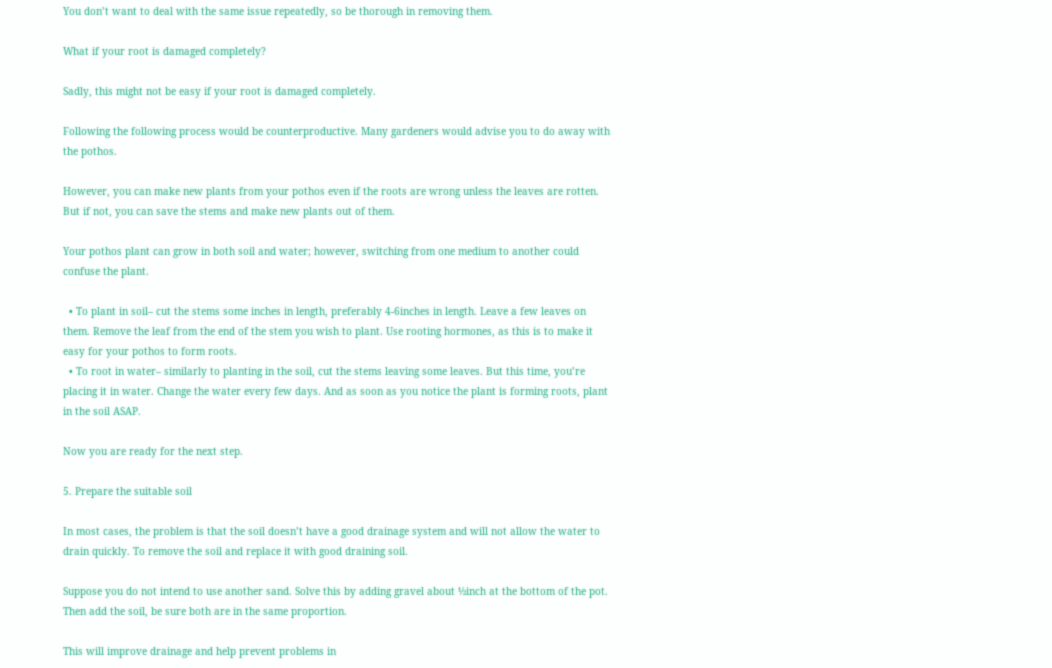You don’t want to deal with the same issue repeatedly, so be thorough in removing them.

What if your root is damaged completely?

Sadly, this might not be easy if your root is damaged completely.

Following the following process would be counterproductive. Many gardeners would advise you to do away with the pothos.

However, you can make new plants from your pothos even if the roots are wrong unless the leaves are rotten. But if not, you can save the stems and make new plants out of them.

Your pothos plant can grow in both soil and water; however, switching from one medium to another could confuse the plant.

  • To plant in soil– cut the stems some inches in length, preferably 4-6inches in length. Leave a few leaves on them. Remove the leaf from the end of the stem you wish to plant. Use rooting hormones, as this is to make it easy for your pothos to form roots.
  • To root in water– similarly to planting in the soil, cut the stems leaving some leaves. But this time, you’re placing it in water. Change the water every few days. And as soon as you notice the plant is forming roots, plant in the soil ASAP.

Now you are ready for the next step.

5. Prepare the suitable soil

In most cases, the problem is that the soil doesn’t have a good drainage system and will not allow the water to drain quickly. To remove the soil and replace it with good draining soil.

Suppose you do not intend to use another sand. Solve this by adding gravel about ½inch at the bottom of the pot. Then add the soil, be sure both are in the same proportion.

This will improve drainage and help prevent problems in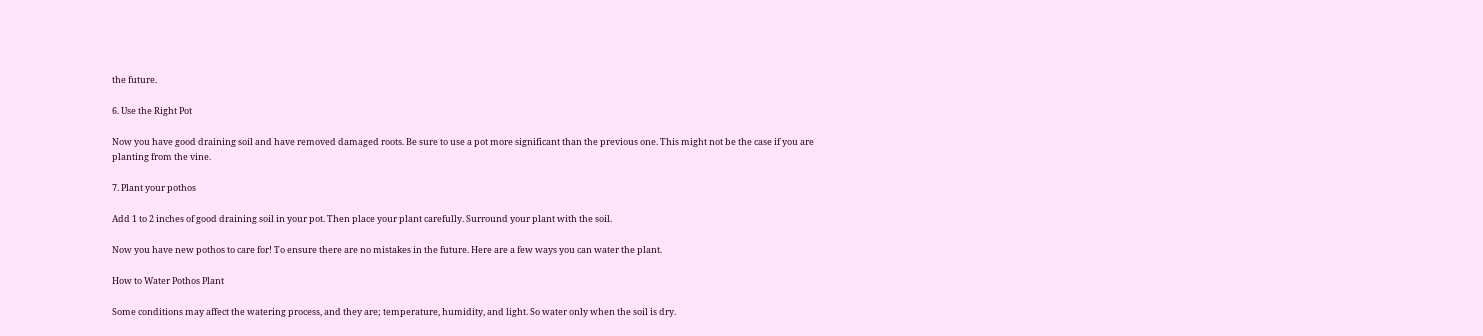the future.

6. Use the Right Pot

Now you have good draining soil and have removed damaged roots. Be sure to use a pot more significant than the previous one. This might not be the case if you are planting from the vine.

7. Plant your pothos

Add 1 to 2 inches of good draining soil in your pot. Then place your plant carefully. Surround your plant with the soil.

Now you have new pothos to care for! To ensure there are no mistakes in the future. Here are a few ways you can water the plant.

How to Water Pothos Plant

Some conditions may affect the watering process, and they are; temperature, humidity, and light. So water only when the soil is dry.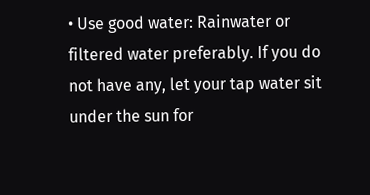• Use good water: Rainwater or filtered water preferably. If you do not have any, let your tap water sit under the sun for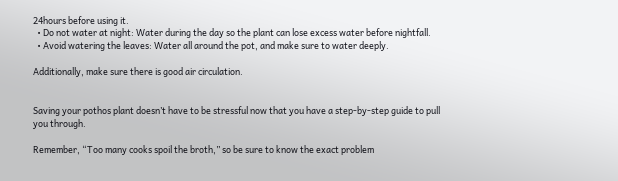24hours before using it.
  • Do not water at night: Water during the day so the plant can lose excess water before nightfall.
  • Avoid watering the leaves: Water all around the pot, and make sure to water deeply.

Additionally, make sure there is good air circulation.


Saving your pothos plant doesn’t have to be stressful now that you have a step-by-step guide to pull you through.

Remember, “Too many cooks spoil the broth,” so be sure to know the exact problem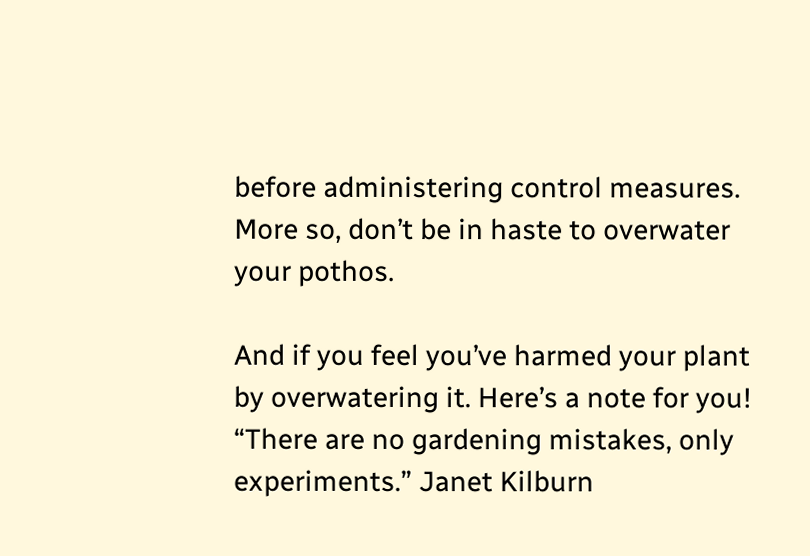before administering control measures. More so, don’t be in haste to overwater your pothos.

And if you feel you’ve harmed your plant by overwatering it. Here’s a note for you! “There are no gardening mistakes, only experiments.” Janet Kilburn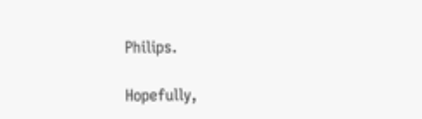Philips.

Hopefully,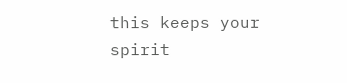this keeps your spirit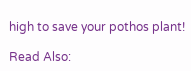high to save your pothos plant!

Read Also: